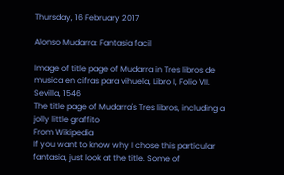Thursday, 16 February 2017

Alonso Mudarra: Fantasia facil

Image of title page of Mudarra in Tres libros de musica en cifras para vihuela, Libro I, Folio VII. Sevilla, 1546
The title page of Mudarra's Tres libros, including a jolly little graffito
From Wikipedia
If you want to know why I chose this particular fantasia, just look at the title. Some of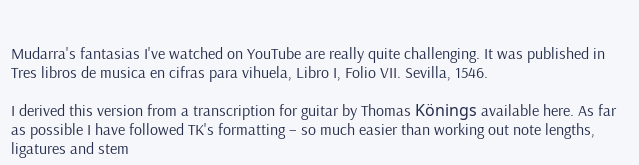Mudarra's fantasias I've watched on YouTube are really quite challenging. It was published in Tres libros de musica en cifras para vihuela, Libro I, Folio VII. Sevilla, 1546.

I derived this version from a transcription for guitar by Thomas Könings available here. As far as possible I have followed TK's formatting – so much easier than working out note lengths, ligatures and stem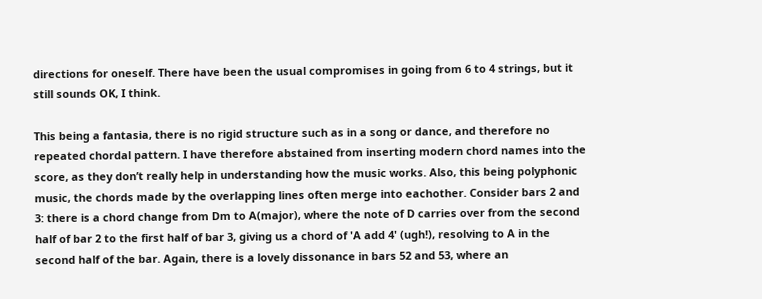directions for oneself. There have been the usual compromises in going from 6 to 4 strings, but it still sounds OK, I think.

This being a fantasia, there is no rigid structure such as in a song or dance, and therefore no repeated chordal pattern. I have therefore abstained from inserting modern chord names into the score, as they don’t really help in understanding how the music works. Also, this being polyphonic music, the chords made by the overlapping lines often merge into eachother. Consider bars 2 and 3: there is a chord change from Dm to A(major), where the note of D carries over from the second half of bar 2 to the first half of bar 3, giving us a chord of 'A add 4' (ugh!), resolving to A in the second half of the bar. Again, there is a lovely dissonance in bars 52 and 53, where an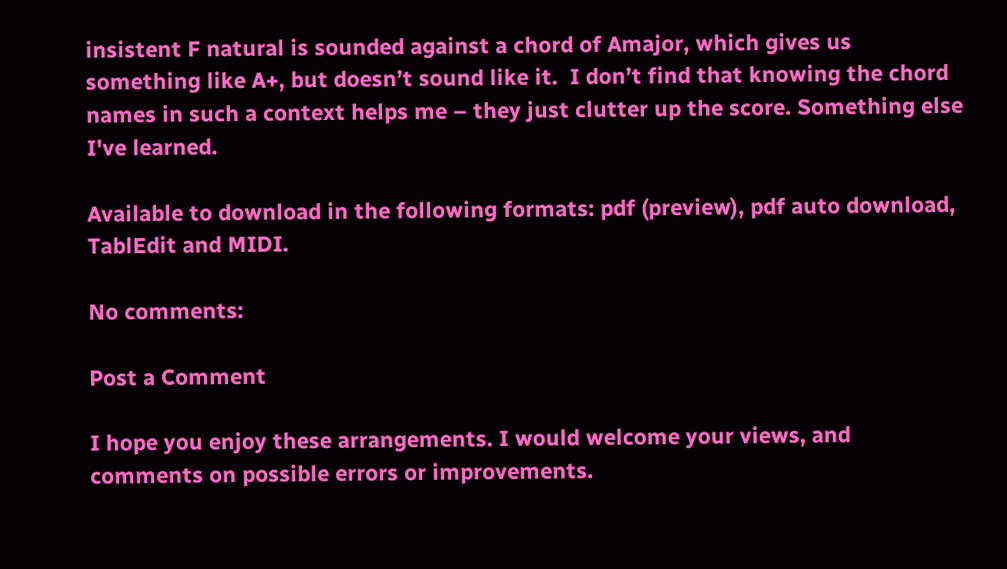insistent F natural is sounded against a chord of Amajor, which gives us something like A+, but doesn’t sound like it.  I don’t find that knowing the chord names in such a context helps me – they just clutter up the score. Something else I've learned.

Available to download in the following formats: pdf (preview), pdf auto download, TablEdit and MIDI.

No comments:

Post a Comment

I hope you enjoy these arrangements. I would welcome your views, and comments on possible errors or improvements.